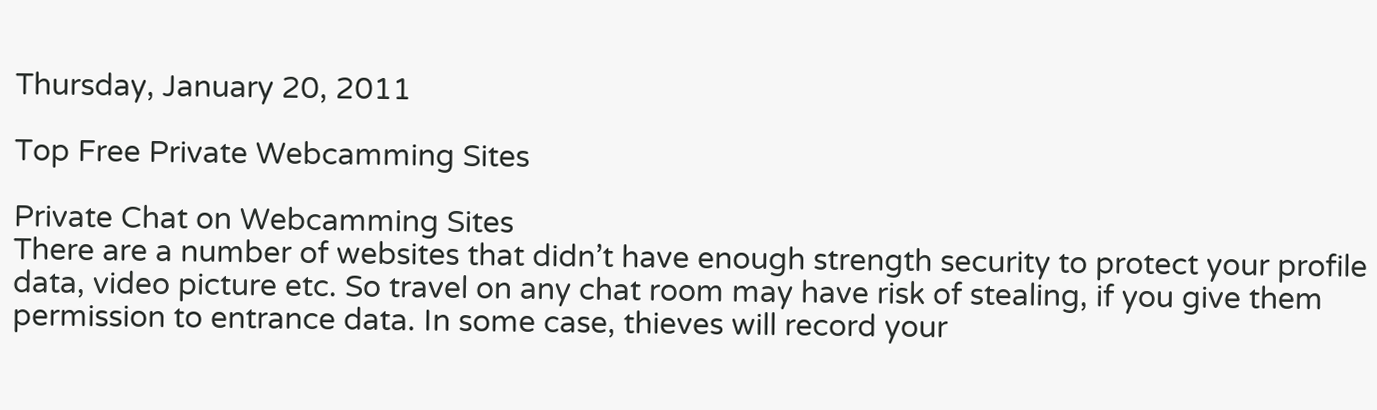Thursday, January 20, 2011

Top Free Private Webcamming Sites

Private Chat on Webcamming Sites
There are a number of websites that didn’t have enough strength security to protect your profile data, video picture etc. So travel on any chat room may have risk of stealing, if you give them permission to entrance data. In some case, thieves will record your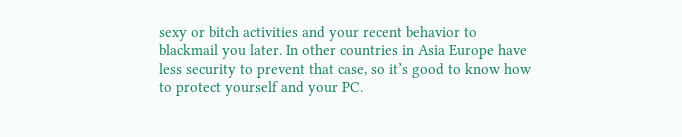sexy or bitch activities and your recent behavior to blackmail you later. In other countries in Asia Europe have less security to prevent that case, so it’s good to know how to protect yourself and your PC.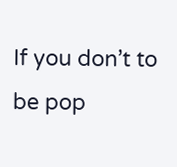If you don’t to be pop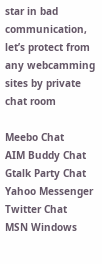star in bad communication, let’s protect from any webcamming sites by private chat room

Meebo Chat
AIM Buddy Chat
Gtalk Party Chat
Yahoo Messenger Twitter Chat
MSN Windows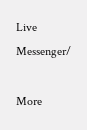Live Messenger/

More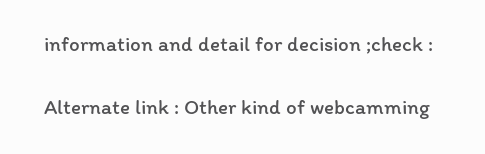information and detail for decision ;check :

Alternate link : Other kind of webcamming